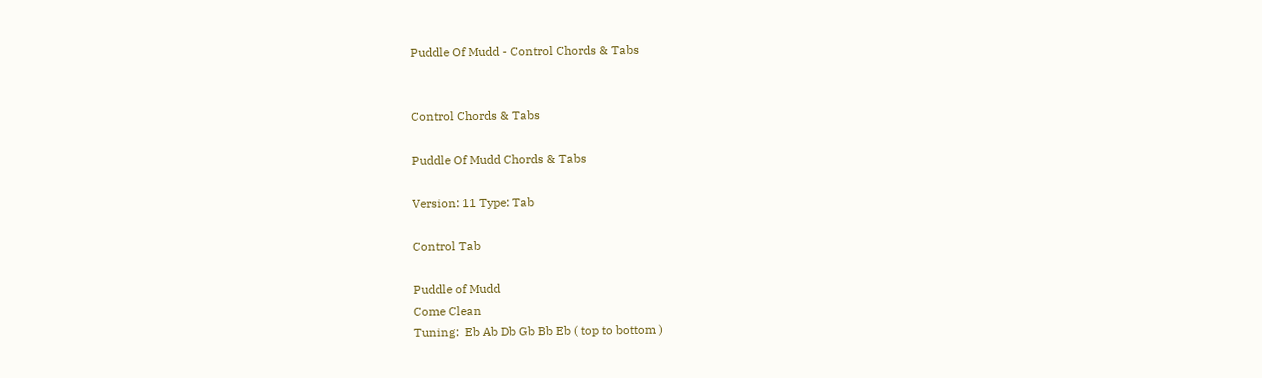Puddle Of Mudd - Control Chords & Tabs


Control Chords & Tabs

Puddle Of Mudd Chords & Tabs

Version: 11 Type: Tab

Control Tab

Puddle of Mudd
Come Clean
Tuning:  Eb Ab Db Gb Bb Eb ( top to bottom )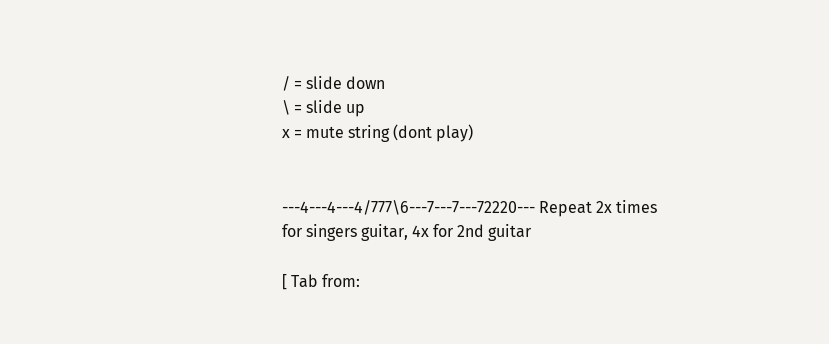/ = slide down
\ = slide up
x = mute string (dont play)


---4---4---4/777\6---7---7---72220--- Repeat 2x times for singers guitar, 4x for 2nd guitar

[ Tab from: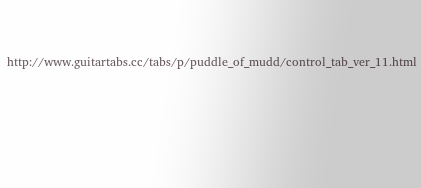http://www.guitartabs.cc/tabs/p/puddle_of_mudd/control_tab_ver_11.html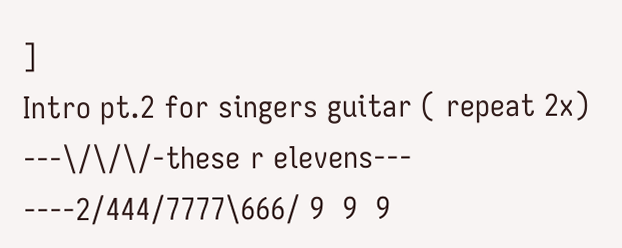]
Intro pt.2 for singers guitar ( repeat 2x)
---\/\/\/-these r elevens---
----2/444/7777\666/ 9  9  9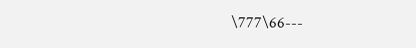\777\66---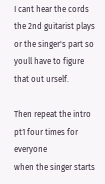I cant hear the cords the 2nd guitarist plays or the singer's part so youll have to figure that out urself.

Then repeat the intro pt1 four times for everyone
when the singer starts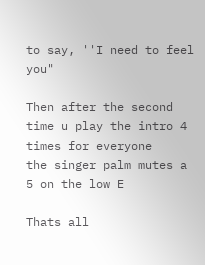to say, ''I need to feel you"

Then after the second time u play the intro 4 times for everyone
the singer palm mutes a 5 on the low E

Thats all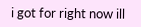i got for right now ill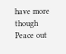have more though
Peace out